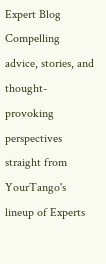Expert Blog Compelling advice, stories, and thought-provoking perspectives straight from YourTango's lineup of Experts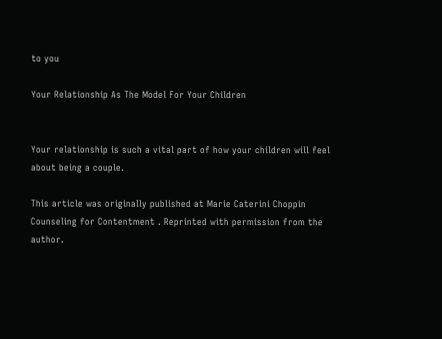to you

Your Relationship As The Model For Your Children


Your relationship is such a vital part of how your children will feel about being a couple.

This article was originally published at Marie Caterini Choppin Counseling for Contentment . Reprinted with permission from the author.